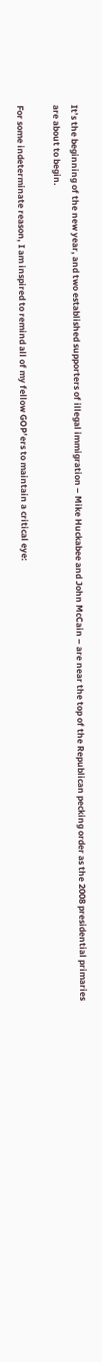It’s the beginning of the new year, and two established supporters of illegal immigration – Mike Huckabee and John McCain – are near the top of the Republican pecking order as the 2008 presidential primaries are about to begin.

For some indeterminate reason, I am inspired to remind all of my fellow GOP’ers to maintain a critical eye: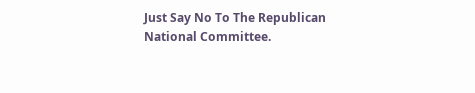Just Say No To The Republican National Committee.